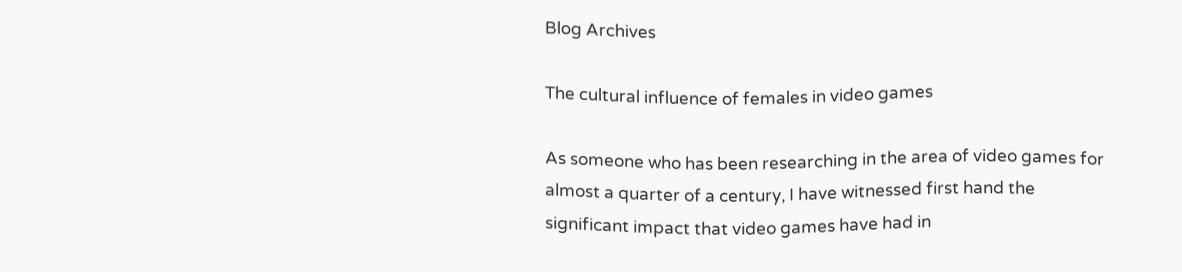Blog Archives

The cultural influence of females in video games

As someone who has been researching in the area of video games for almost a quarter of a century, I have witnessed first hand the significant impact that video games have had in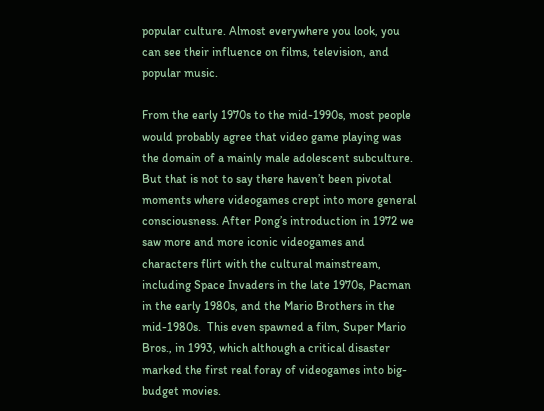popular culture. Almost everywhere you look, you can see their influence on films, television, and popular music.

From the early 1970s to the mid-1990s, most people would probably agree that video game playing was the domain of a mainly male adolescent subculture. But that is not to say there haven’t been pivotal moments where videogames crept into more general consciousness. After Pong’s introduction in 1972 we saw more and more iconic videogames and characters flirt with the cultural mainstream, including Space Invaders in the late 1970s, Pacman in the early 1980s, and the Mario Brothers in the mid-1980s.  This even spawned a film, Super Mario Bros., in 1993, which although a critical disaster marked the first real foray of videogames into big-budget movies.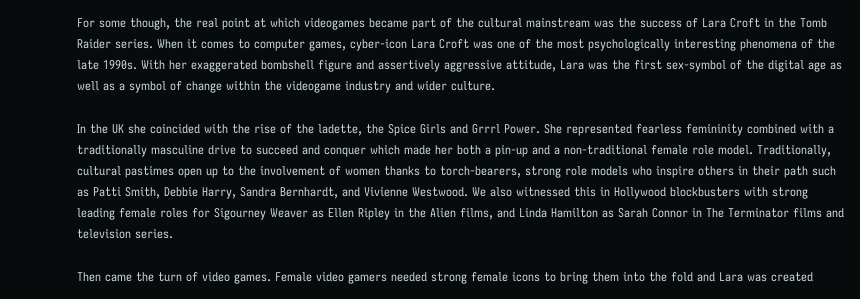For some though, the real point at which videogames became part of the cultural mainstream was the success of Lara Croft in the Tomb Raider series. When it comes to computer games, cyber-icon Lara Croft was one of the most psychologically interesting phenomena of the late 1990s. With her exaggerated bombshell figure and assertively aggressive attitude, Lara was the first sex-symbol of the digital age as well as a symbol of change within the videogame industry and wider culture.

In the UK she coincided with the rise of the ladette, the Spice Girls and Grrrl Power. She represented fearless femininity combined with a traditionally masculine drive to succeed and conquer which made her both a pin-up and a non-traditional female role model. Traditionally, cultural pastimes open up to the involvement of women thanks to torch-bearers, strong role models who inspire others in their path such as Patti Smith, Debbie Harry, Sandra Bernhardt, and Vivienne Westwood. We also witnessed this in Hollywood blockbusters with strong leading female roles for Sigourney Weaver as Ellen Ripley in the Alien films, and Linda Hamilton as Sarah Connor in The Terminator films and television series.

Then came the turn of video games. Female video gamers needed strong female icons to bring them into the fold and Lara was created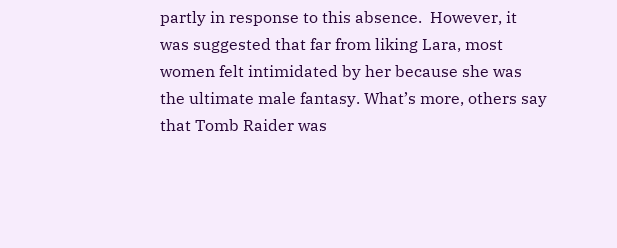partly in response to this absence.  However, it was suggested that far from liking Lara, most women felt intimidated by her because she was the ultimate male fantasy. What’s more, others say that Tomb Raider was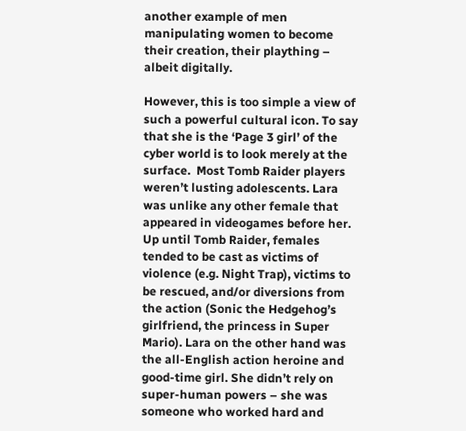another example of men manipulating women to become their creation, their plaything – albeit digitally.

However, this is too simple a view of such a powerful cultural icon. To say that she is the ‘Page 3 girl’ of the cyber world is to look merely at the surface.  Most Tomb Raider players weren’t lusting adolescents. Lara was unlike any other female that appeared in videogames before her. Up until Tomb Raider, females tended to be cast as victims of violence (e.g. Night Trap), victims to be rescued, and/or diversions from the action (Sonic the Hedgehog’s girlfriend, the princess in Super Mario). Lara on the other hand was the all-English action heroine and good-time girl. She didn’t rely on super-human powers – she was someone who worked hard and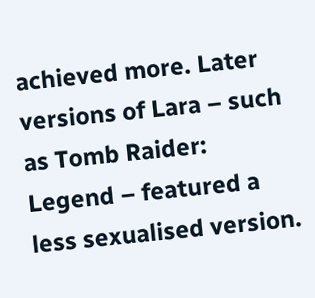achieved more. Later versions of Lara – such as Tomb Raider: Legend – featured a less sexualised version.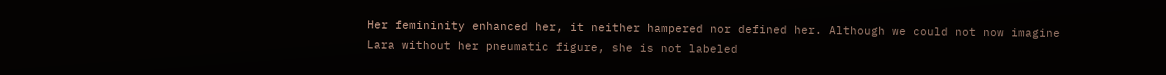Her femininity enhanced her, it neither hampered nor defined her. Although we could not now imagine Lara without her pneumatic figure, she is not labeled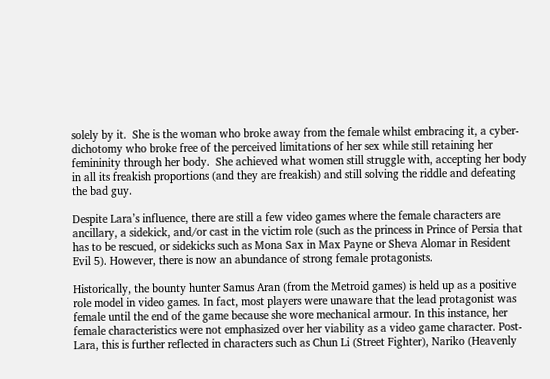solely by it.  She is the woman who broke away from the female whilst embracing it, a cyber-dichotomy who broke free of the perceived limitations of her sex while still retaining her femininity through her body.  She achieved what women still struggle with, accepting her body in all its freakish proportions (and they are freakish) and still solving the riddle and defeating the bad guy.

Despite Lara’s influence, there are still a few video games where the female characters are ancillary, a sidekick, and/or cast in the victim role (such as the princess in Prince of Persia that has to be rescued, or sidekicks such as Mona Sax in Max Payne or Sheva Alomar in Resident Evil 5). However, there is now an abundance of strong female protagonists.

Historically, the bounty hunter Samus Aran (from the Metroid games) is held up as a positive role model in video games. In fact, most players were unaware that the lead protagonist was female until the end of the game because she wore mechanical armour. In this instance, her female characteristics were not emphasized over her viability as a video game character. Post-Lara, this is further reflected in characters such as Chun Li (Street Fighter), Nariko (Heavenly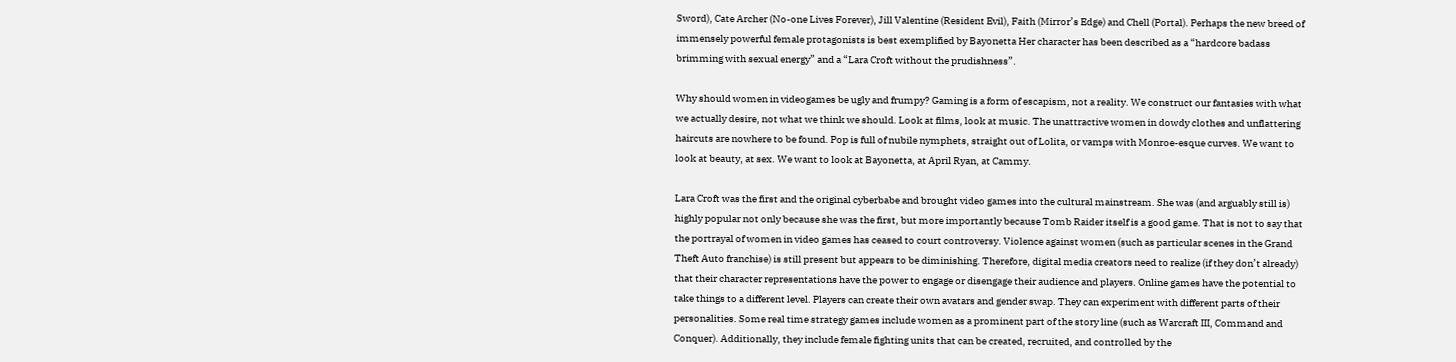Sword), Cate Archer (No-one Lives Forever), Jill Valentine (Resident Evil), Faith (Mirror’s Edge) and Chell (Portal). Perhaps the new breed of immensely powerful female protagonists is best exemplified by Bayonetta Her character has been described as a “hardcore badass brimming with sexual energy” and a “Lara Croft without the prudishness”.

Why should women in videogames be ugly and frumpy? Gaming is a form of escapism, not a reality. We construct our fantasies with what we actually desire, not what we think we should. Look at films, look at music. The unattractive women in dowdy clothes and unflattering haircuts are nowhere to be found. Pop is full of nubile nymphets, straight out of Lolita, or vamps with Monroe-esque curves. We want to look at beauty, at sex. We want to look at Bayonetta, at April Ryan, at Cammy.

Lara Croft was the first and the original cyberbabe and brought video games into the cultural mainstream. She was (and arguably still is) highly popular not only because she was the first, but more importantly because Tomb Raider itself is a good game. That is not to say that the portrayal of women in video games has ceased to court controversy. Violence against women (such as particular scenes in the Grand Theft Auto franchise) is still present but appears to be diminishing. Therefore, digital media creators need to realize (if they don’t already) that their character representations have the power to engage or disengage their audience and players. Online games have the potential to take things to a different level. Players can create their own avatars and gender swap. They can experiment with different parts of their personalities. Some real time strategy games include women as a prominent part of the story line (such as Warcraft III, Command and Conquer). Additionally, they include female fighting units that can be created, recruited, and controlled by the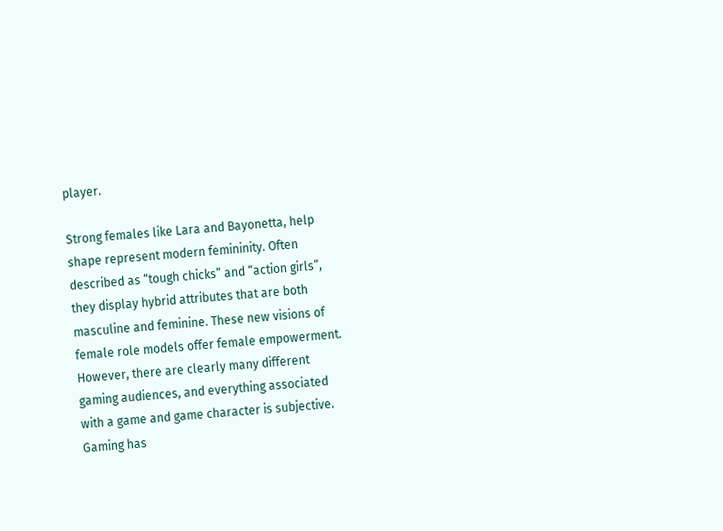player.

Strong females like Lara and Bayonetta, help shape represent modern femininity. Often described as “tough chicks” and “action girls”, they display hybrid attributes that are both masculine and feminine. These new visions of female role models offer female empowerment. However, there are clearly many different gaming audiences, and everything associated with a game and game character is subjective. Gaming has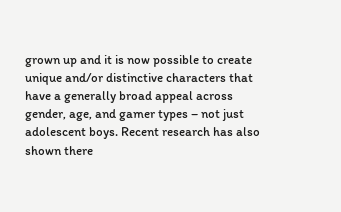grown up and it is now possible to create unique and/or distinctive characters that have a generally broad appeal across gender, age, and gamer types – not just adolescent boys. Recent research has also shown there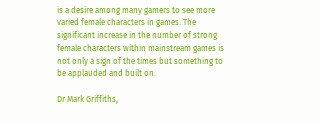is a desire among many gamers to see more varied female characters in games. The significant increase in the number of strong female characters within mainstream games is not only a sign of the times but something to be applauded and built on.

Dr Mark Griffiths,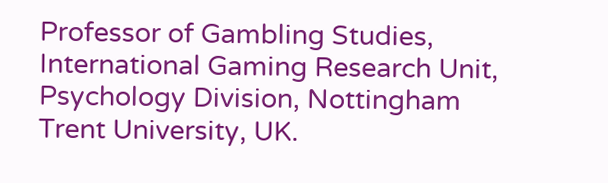Professor of Gambling Studies, International Gaming Research Unit, Psychology Division, Nottingham Trent University, UK.